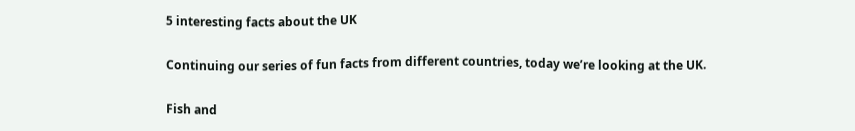5 interesting facts about the UK

Continuing our series of fun facts from different countries, today we’re looking at the UK.

Fish and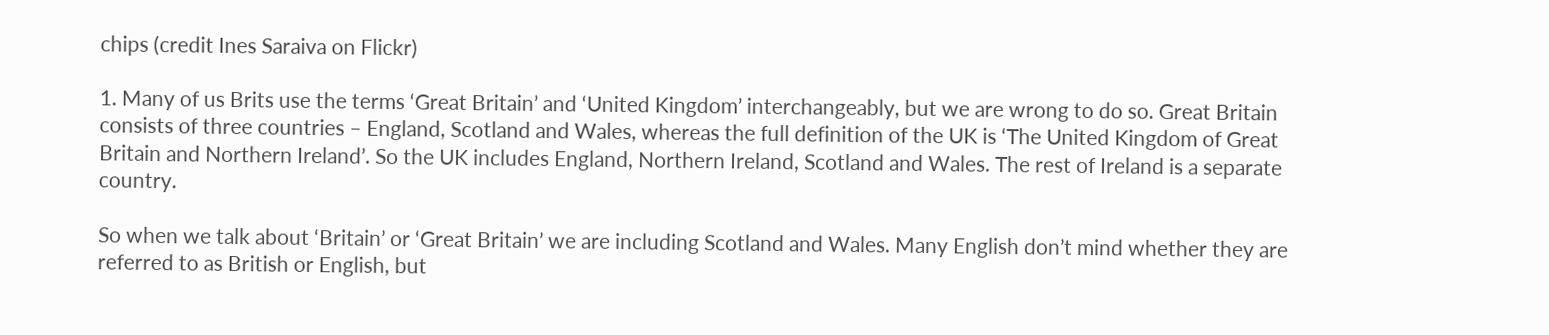chips (credit Ines Saraiva on Flickr)

1. Many of us Brits use the terms ‘Great Britain’ and ‘United Kingdom’ interchangeably, but we are wrong to do so. Great Britain consists of three countries – England, Scotland and Wales, whereas the full definition of the UK is ‘The United Kingdom of Great Britain and Northern Ireland’. So the UK includes England, Northern Ireland, Scotland and Wales. The rest of Ireland is a separate country.

So when we talk about ‘Britain’ or ‘Great Britain’ we are including Scotland and Wales. Many English don’t mind whether they are referred to as British or English, but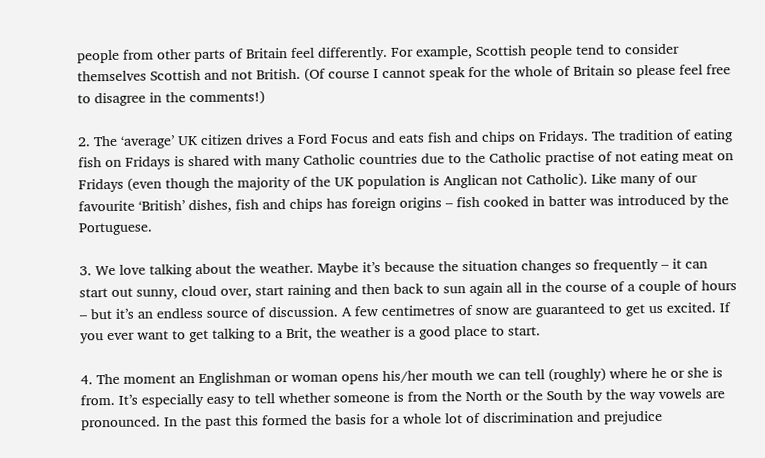people from other parts of Britain feel differently. For example, Scottish people tend to consider themselves Scottish and not British. (Of course I cannot speak for the whole of Britain so please feel free to disagree in the comments!)

2. The ‘average’ UK citizen drives a Ford Focus and eats fish and chips on Fridays. The tradition of eating fish on Fridays is shared with many Catholic countries due to the Catholic practise of not eating meat on Fridays (even though the majority of the UK population is Anglican not Catholic). Like many of our favourite ‘British’ dishes, fish and chips has foreign origins – fish cooked in batter was introduced by the Portuguese.

3. We love talking about the weather. Maybe it’s because the situation changes so frequently – it can start out sunny, cloud over, start raining and then back to sun again all in the course of a couple of hours – but it’s an endless source of discussion. A few centimetres of snow are guaranteed to get us excited. If you ever want to get talking to a Brit, the weather is a good place to start.

4. The moment an Englishman or woman opens his/her mouth we can tell (roughly) where he or she is from. It’s especially easy to tell whether someone is from the North or the South by the way vowels are pronounced. In the past this formed the basis for a whole lot of discrimination and prejudice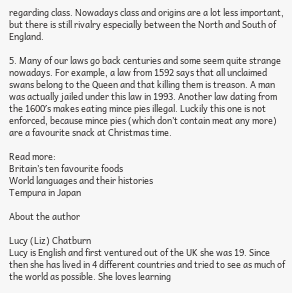regarding class. Nowadays class and origins are a lot less important, but there is still rivalry especially between the North and South of England.

5. Many of our laws go back centuries and some seem quite strange nowadays. For example, a law from 1592 says that all unclaimed swans belong to the Queen and that killing them is treason. A man was actually jailed under this law in 1993. Another law dating from the 1600′s makes eating mince pies illegal. Luckily this one is not enforced, because mince pies (which don’t contain meat any more) are a favourite snack at Christmas time.

Read more:
Britain’s ten favourite foods
World languages and their histories
Tempura in Japan

About the author

Lucy (Liz) Chatburn
Lucy is English and first ventured out of the UK she was 19. Since then she has lived in 4 different countries and tried to see as much of the world as possible. She loves learning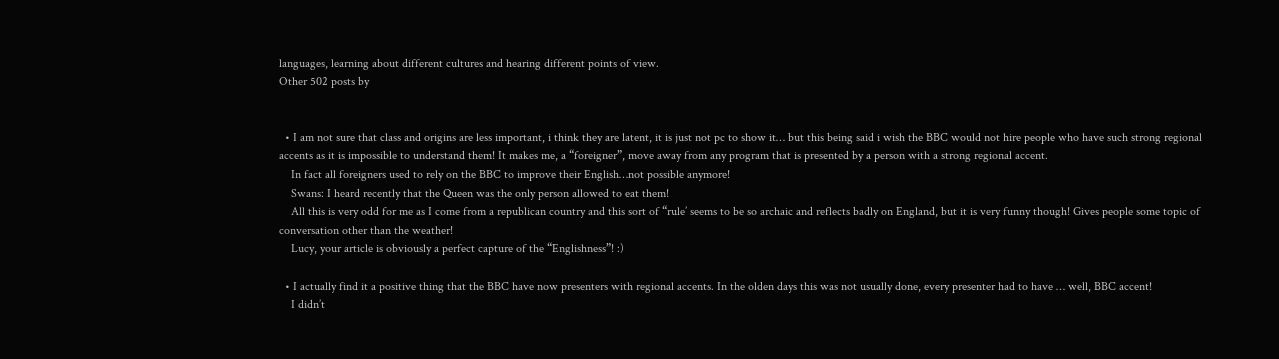languages, learning about different cultures and hearing different points of view.
Other 502 posts by


  • I am not sure that class and origins are less important, i think they are latent, it is just not pc to show it… but this being said i wish the BBC would not hire people who have such strong regional accents as it is impossible to understand them! It makes me, a “foreigner”, move away from any program that is presented by a person with a strong regional accent.
    In fact all foreigners used to rely on the BBC to improve their English…not possible anymore!
    Swans: I heard recently that the Queen was the only person allowed to eat them!
    All this is very odd for me as I come from a republican country and this sort of “rule’ seems to be so archaic and reflects badly on England, but it is very funny though! Gives people some topic of conversation other than the weather!
    Lucy, your article is obviously a perfect capture of the “Englishness”! :)

  • I actually find it a positive thing that the BBC have now presenters with regional accents. In the olden days this was not usually done, every presenter had to have … well, BBC accent!
    I didn’t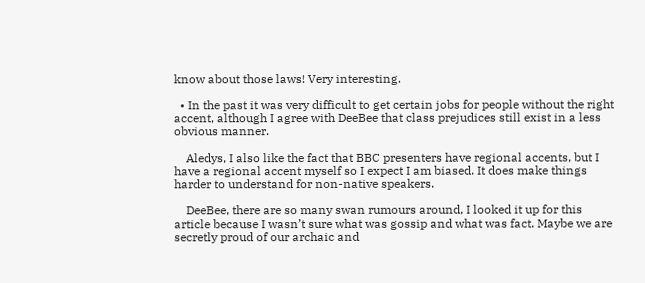know about those laws! Very interesting.

  • In the past it was very difficult to get certain jobs for people without the right accent, although I agree with DeeBee that class prejudices still exist in a less obvious manner.

    Aledys, I also like the fact that BBC presenters have regional accents, but I have a regional accent myself so I expect I am biased. It does make things harder to understand for non-native speakers.

    DeeBee, there are so many swan rumours around, I looked it up for this article because I wasn’t sure what was gossip and what was fact. Maybe we are secretly proud of our archaic and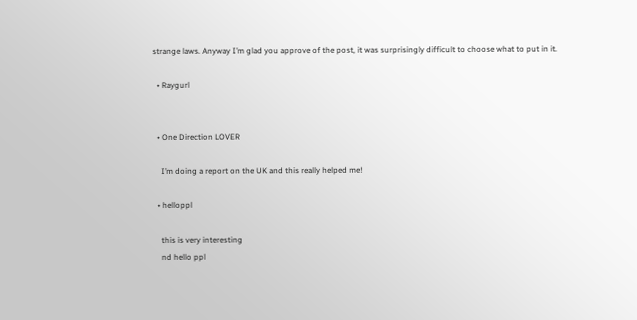strange laws. Anyway I’m glad you approve of the post, it was surprisingly difficult to choose what to put in it.

  • Raygurl


  • One Direction LOVER

    I’m doing a report on the UK and this really helped me!

  • helloppl

    this is very interesting
    nd hello ppl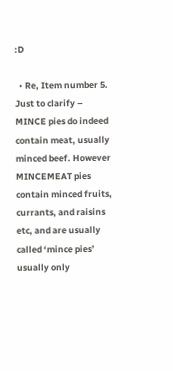:D

  • Re, Item number 5. Just to clarify – MINCE pies do indeed contain meat, usually minced beef. However MINCEMEAT pies contain minced fruits, currants, and raisins etc, and are usually called ‘mince pies’ usually only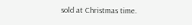sold at Christmas time.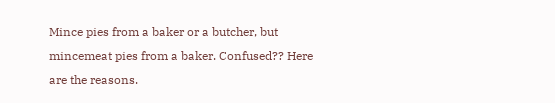Mince pies from a baker or a butcher, but mincemeat pies from a baker. Confused?? Here are the reasons.